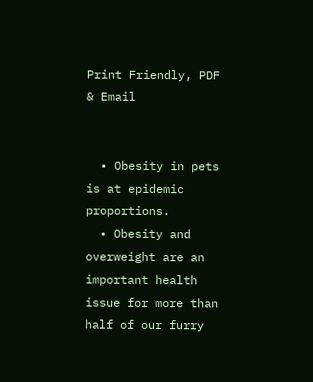Print Friendly, PDF & Email


  • Obesity in pets is at epidemic proportions.
  • Obesity and overweight are an important health issue for more than half of our furry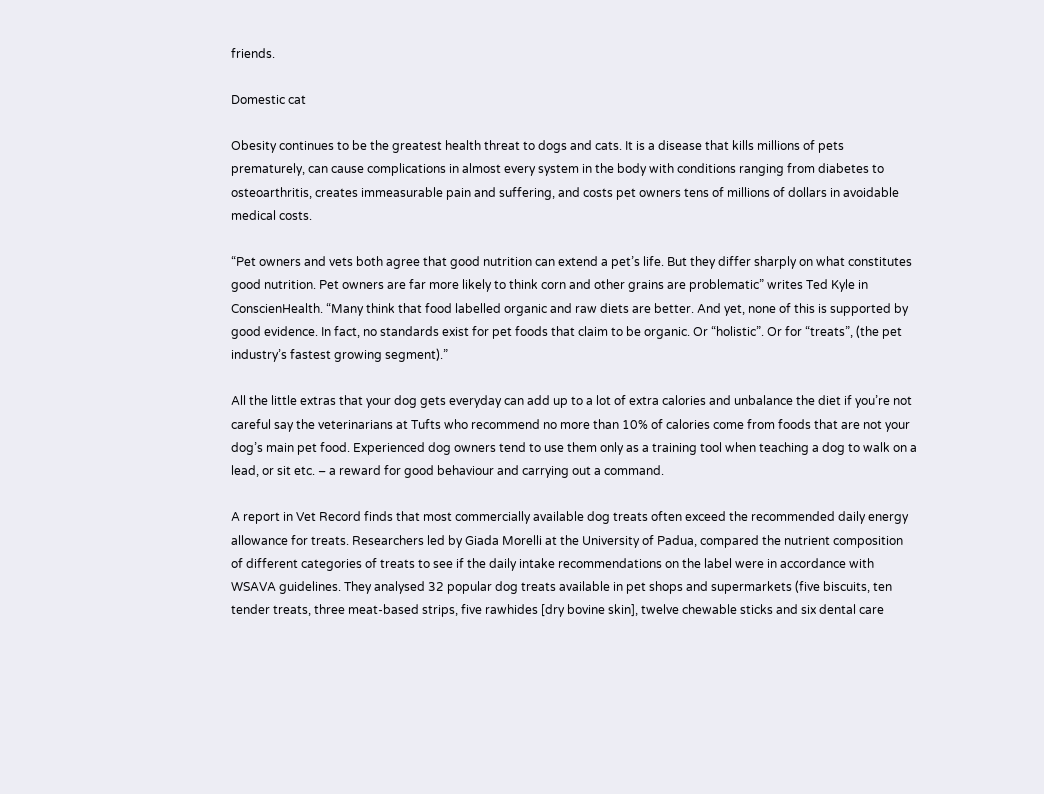friends.

Domestic cat

Obesity continues to be the greatest health threat to dogs and cats. It is a disease that kills millions of pets prematurely, can cause complications in almost every system in the body with conditions ranging from diabetes to osteoarthritis, creates immeasurable pain and suffering, and costs pet owners tens of millions of dollars in avoidable medical costs.

“Pet owners and vets both agree that good nutrition can extend a pet’s life. But they differ sharply on what constitutes good nutrition. Pet owners are far more likely to think corn and other grains are problematic” writes Ted Kyle in ConscienHealth. “Many think that food labelled organic and raw diets are better. And yet, none of this is supported by good evidence. In fact, no standards exist for pet foods that claim to be organic. Or “holistic”. Or for “treats”, (the pet industry’s fastest growing segment).”

All the little extras that your dog gets everyday can add up to a lot of extra calories and unbalance the diet if you’re not careful say the veterinarians at Tufts who recommend no more than 10% of calories come from foods that are not your dog’s main pet food. Experienced dog owners tend to use them only as a training tool when teaching a dog to walk on a lead, or sit etc. – a reward for good behaviour and carrying out a command.

A report in Vet Record finds that most commercially available dog treats often exceed the recommended daily energy allowance for treats. Researchers led by Giada Morelli at the University of Padua, compared the nutrient composition of different categories of treats to see if the daily intake recommendations on the label were in accordance with WSAVA guidelines. They analysed 32 popular dog treats available in pet shops and supermarkets (five biscuits, ten tender treats, three meat-based strips, five rawhides [dry bovine skin], twelve chewable sticks and six dental care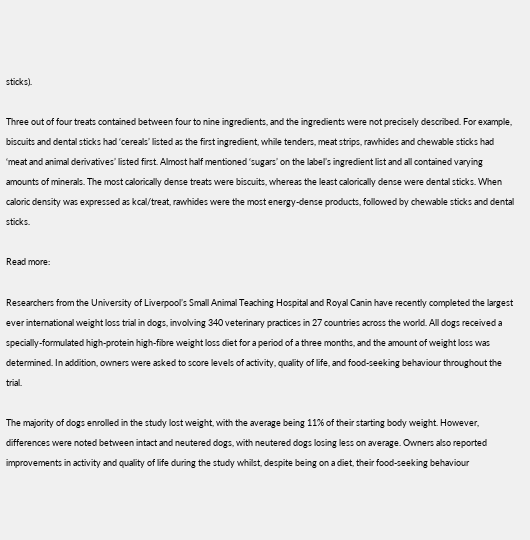sticks).

Three out of four treats contained between four to nine ingredients, and the ingredients were not precisely described. For example, biscuits and dental sticks had ‘cereals’ listed as the first ingredient, while tenders, meat strips, rawhides and chewable sticks had ‘meat and animal derivatives’ listed first. Almost half mentioned ‘sugars’ on the label’s ingredient list and all contained varying amounts of minerals. The most calorically dense treats were biscuits, whereas the least calorically dense were dental sticks. When caloric density was expressed as kcal/treat, rawhides were the most energy-dense products, followed by chewable sticks and dental sticks.

Read more:

Researchers from the University of Liverpool’s Small Animal Teaching Hospital and Royal Canin have recently completed the largest ever international weight loss trial in dogs, involving 340 veterinary practices in 27 countries across the world. All dogs received a specially-formulated high-protein high-fibre weight loss diet for a period of a three months, and the amount of weight loss was determined. In addition, owners were asked to score levels of activity, quality of life, and food-seeking behaviour throughout the trial.

The majority of dogs enrolled in the study lost weight, with the average being 11% of their starting body weight. However, differences were noted between intact and neutered dogs, with neutered dogs losing less on average. Owners also reported improvements in activity and quality of life during the study whilst, despite being on a diet, their food-seeking behaviour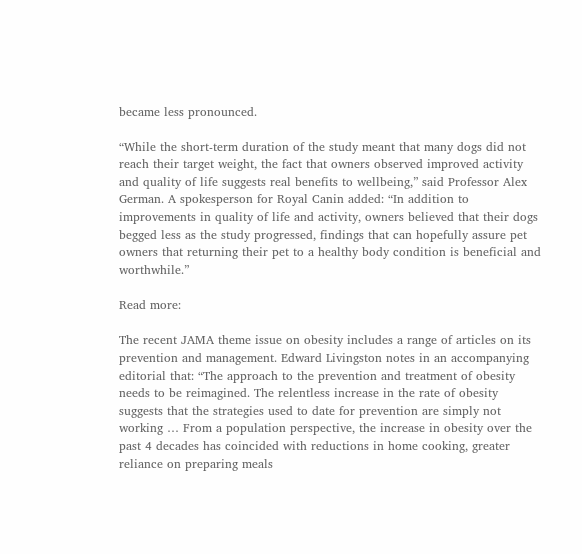became less pronounced.

“While the short-term duration of the study meant that many dogs did not reach their target weight, the fact that owners observed improved activity and quality of life suggests real benefits to wellbeing,” said Professor Alex German. A spokesperson for Royal Canin added: “In addition to improvements in quality of life and activity, owners believed that their dogs begged less as the study progressed, findings that can hopefully assure pet owners that returning their pet to a healthy body condition is beneficial and worthwhile.”

Read more:

The recent JAMA theme issue on obesity includes a range of articles on its prevention and management. Edward Livingston notes in an accompanying editorial that: “The approach to the prevention and treatment of obesity needs to be reimagined. The relentless increase in the rate of obesity suggests that the strategies used to date for prevention are simply not working … From a population perspective, the increase in obesity over the past 4 decades has coincided with reductions in home cooking, greater reliance on preparing meals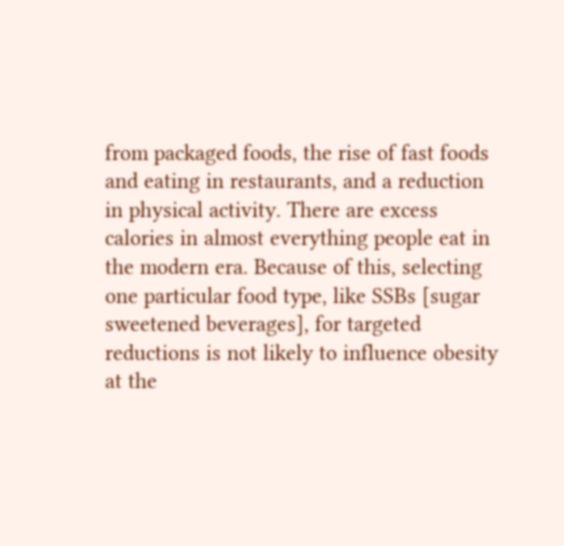from packaged foods, the rise of fast foods and eating in restaurants, and a reduction in physical activity. There are excess calories in almost everything people eat in the modern era. Because of this, selecting one particular food type, like SSBs [sugar sweetened beverages], for targeted reductions is not likely to influence obesity at the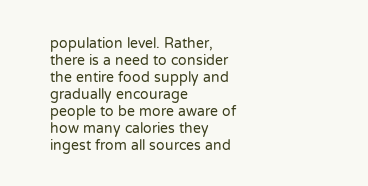population level. Rather, there is a need to consider the entire food supply and gradually encourage people to be more aware of how many calories they ingest from all sources and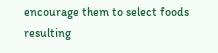encourage them to select foods resulting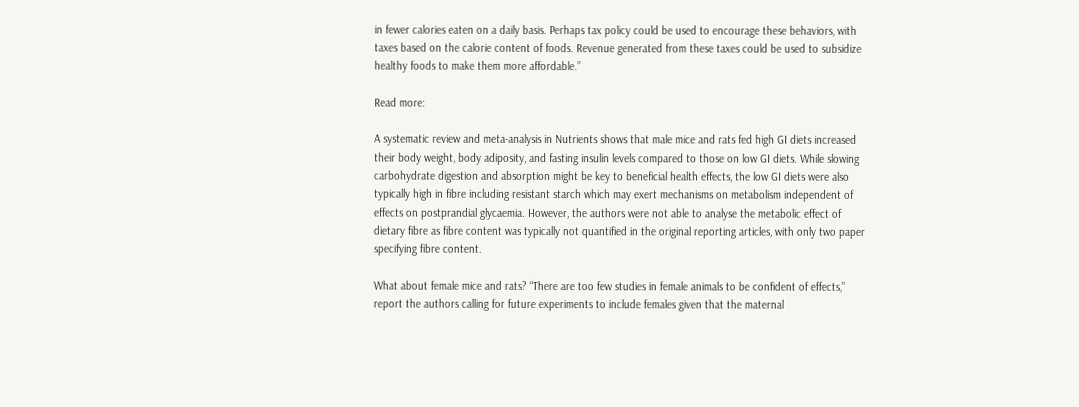in fewer calories eaten on a daily basis. Perhaps tax policy could be used to encourage these behaviors, with taxes based on the calorie content of foods. Revenue generated from these taxes could be used to subsidize healthy foods to make them more affordable.”

Read more:

A systematic review and meta-analysis in Nutrients shows that male mice and rats fed high GI diets increased their body weight, body adiposity, and fasting insulin levels compared to those on low GI diets. While slowing carbohydrate digestion and absorption might be key to beneficial health effects, the low GI diets were also typically high in fibre including resistant starch which may exert mechanisms on metabolism independent of effects on postprandial glycaemia. However, the authors were not able to analyse the metabolic effect of dietary fibre as fibre content was typically not quantified in the original reporting articles, with only two paper specifying fibre content.

What about female mice and rats? “There are too few studies in female animals to be confident of effects,” report the authors calling for future experiments to include females given that the maternal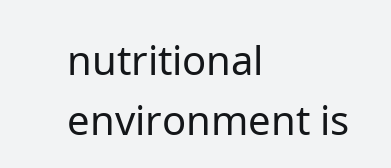nutritional environment is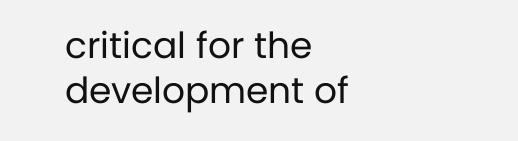critical for the development of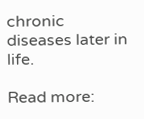chronic diseases later in life.

Read more: